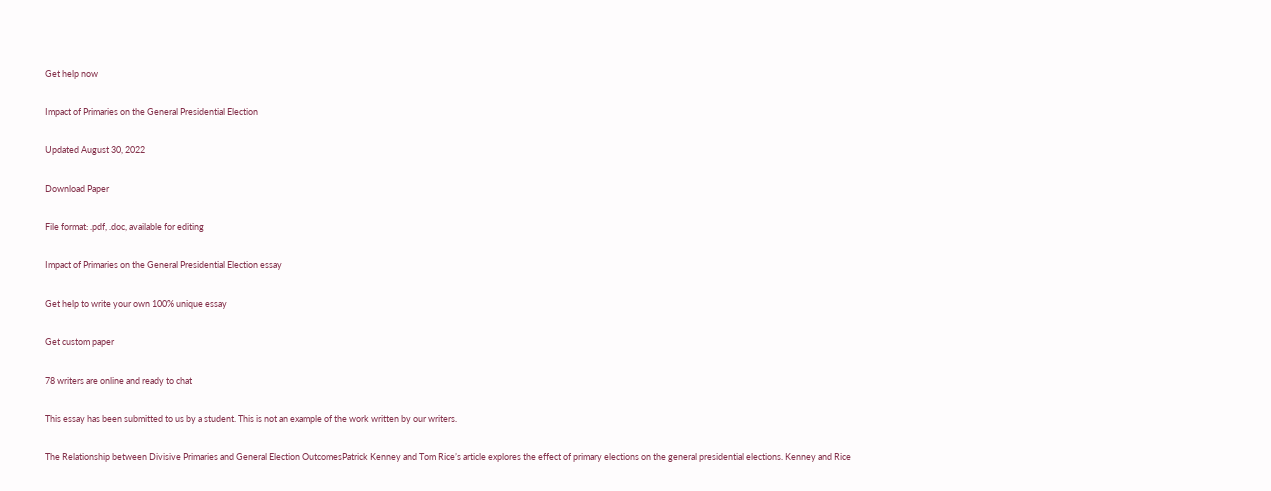Get help now

Impact of Primaries on the General Presidential Election

Updated August 30, 2022

Download Paper

File format: .pdf, .doc, available for editing

Impact of Primaries on the General Presidential Election essay

Get help to write your own 100% unique essay

Get custom paper

78 writers are online and ready to chat

This essay has been submitted to us by a student. This is not an example of the work written by our writers.

The Relationship between Divisive Primaries and General Election OutcomesPatrick Kenney and Tom Rice’s article explores the effect of primary elections on the general presidential elections. Kenney and Rice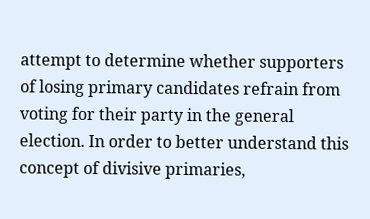attempt to determine whether supporters of losing primary candidates refrain from voting for their party in the general election. In order to better understand this concept of divisive primaries,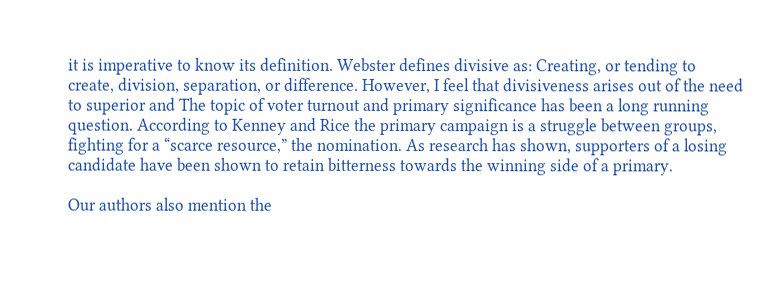it is imperative to know its definition. Webster defines divisive as: Creating, or tending to create, division, separation, or difference. However, I feel that divisiveness arises out of the need to superior and The topic of voter turnout and primary significance has been a long running question. According to Kenney and Rice the primary campaign is a struggle between groups, fighting for a “scarce resource,” the nomination. As research has shown, supporters of a losing candidate have been shown to retain bitterness towards the winning side of a primary.

Our authors also mention the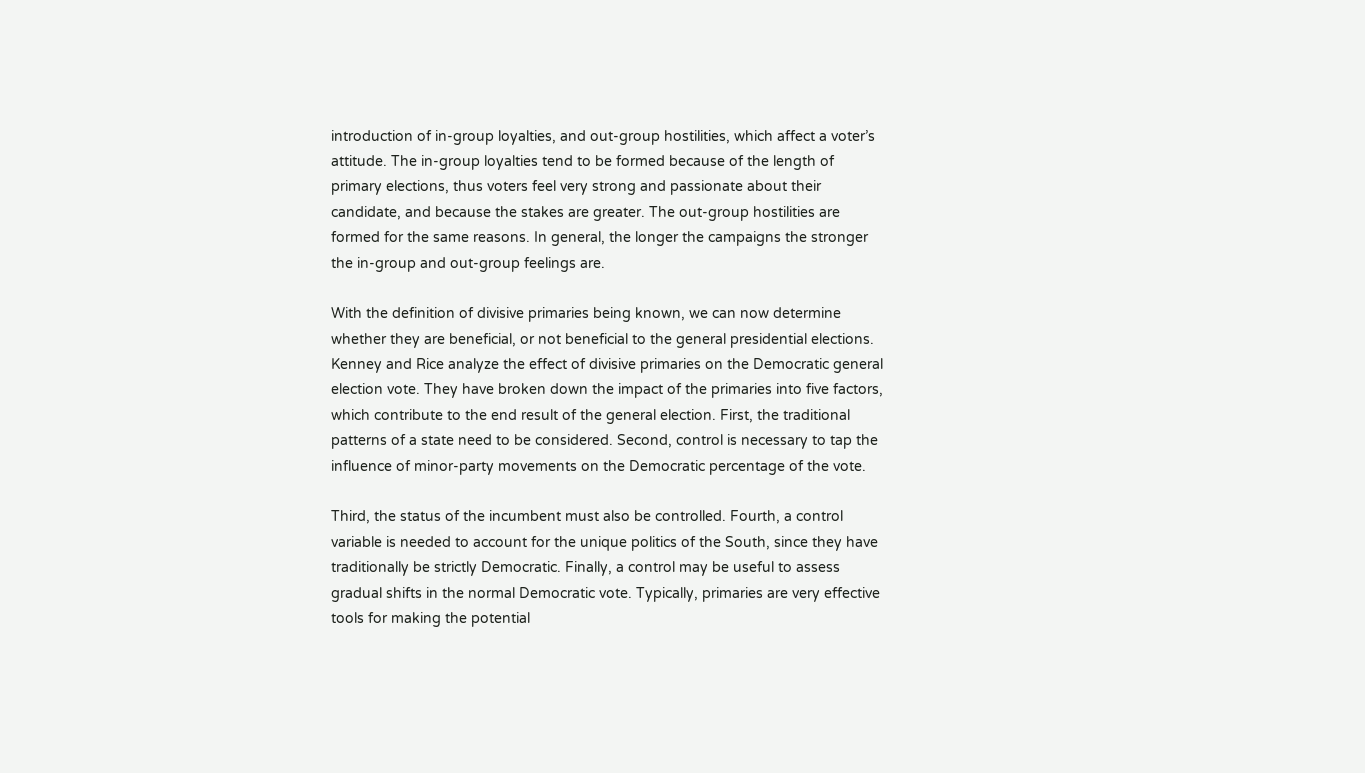introduction of in-group loyalties, and out-group hostilities, which affect a voter’s attitude. The in-group loyalties tend to be formed because of the length of primary elections, thus voters feel very strong and passionate about their candidate, and because the stakes are greater. The out-group hostilities are formed for the same reasons. In general, the longer the campaigns the stronger the in-group and out-group feelings are.

With the definition of divisive primaries being known, we can now determine whether they are beneficial, or not beneficial to the general presidential elections. Kenney and Rice analyze the effect of divisive primaries on the Democratic general election vote. They have broken down the impact of the primaries into five factors, which contribute to the end result of the general election. First, the traditional patterns of a state need to be considered. Second, control is necessary to tap the influence of minor-party movements on the Democratic percentage of the vote.

Third, the status of the incumbent must also be controlled. Fourth, a control variable is needed to account for the unique politics of the South, since they have traditionally be strictly Democratic. Finally, a control may be useful to assess gradual shifts in the normal Democratic vote. Typically, primaries are very effective tools for making the potential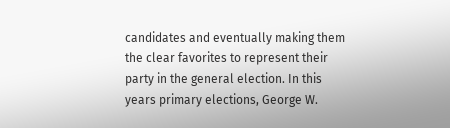candidates and eventually making them the clear favorites to represent their party in the general election. In this years primary elections, George W.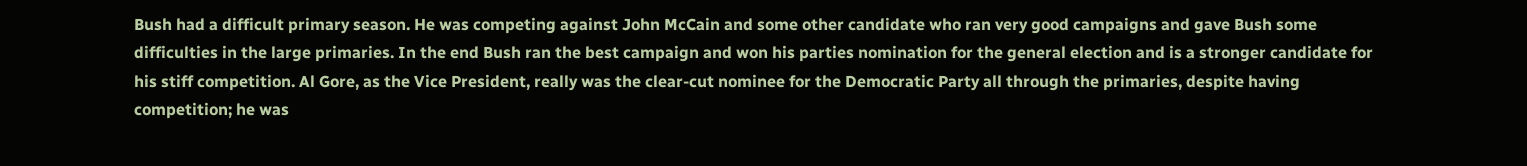Bush had a difficult primary season. He was competing against John McCain and some other candidate who ran very good campaigns and gave Bush some difficulties in the large primaries. In the end Bush ran the best campaign and won his parties nomination for the general election and is a stronger candidate for his stiff competition. Al Gore, as the Vice President, really was the clear-cut nominee for the Democratic Party all through the primaries, despite having competition; he was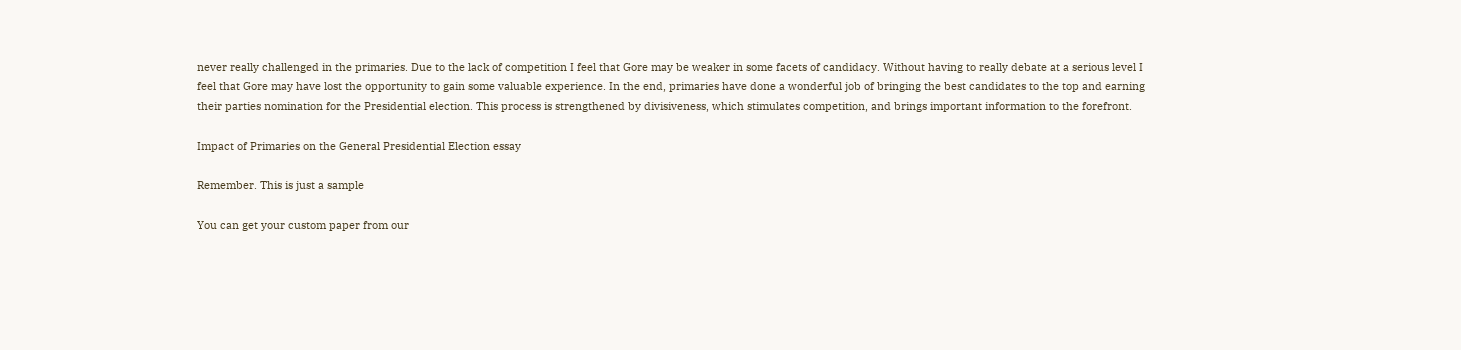never really challenged in the primaries. Due to the lack of competition I feel that Gore may be weaker in some facets of candidacy. Without having to really debate at a serious level I feel that Gore may have lost the opportunity to gain some valuable experience. In the end, primaries have done a wonderful job of bringing the best candidates to the top and earning their parties nomination for the Presidential election. This process is strengthened by divisiveness, which stimulates competition, and brings important information to the forefront.

Impact of Primaries on the General Presidential Election essay

Remember. This is just a sample

You can get your custom paper from our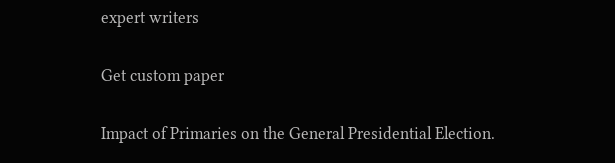expert writers

Get custom paper

Impact of Primaries on the General Presidential Election.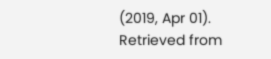(2019, Apr 01). Retrieved from